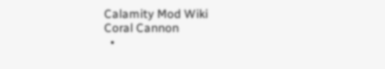Calamity Mod Wiki
Coral Cannon
  •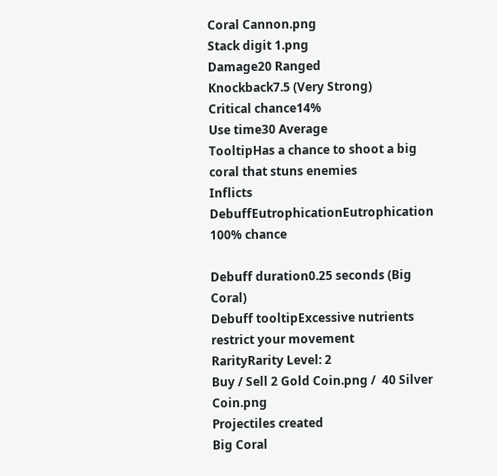Coral Cannon.png
Stack digit 1.png
Damage20 Ranged
Knockback7.5 (Very Strong)
Critical chance14%
Use time30 Average
TooltipHas a chance to shoot a big coral that stuns enemies
Inflicts DebuffEutrophicationEutrophication
100% chance

Debuff duration0.25 seconds (Big Coral)
Debuff tooltipExcessive nutrients restrict your movement
RarityRarity Level: 2
Buy / Sell 2 Gold Coin.png /  40 Silver Coin.png
Projectiles created
Big Coral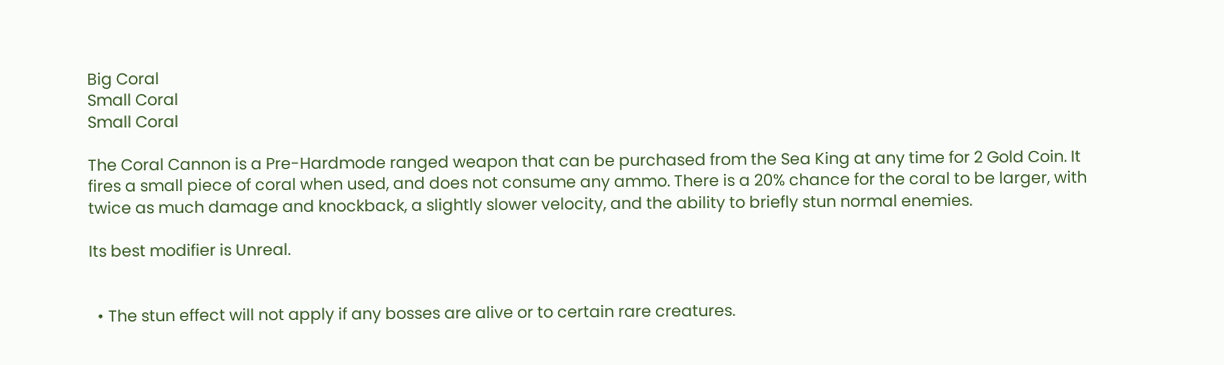Big Coral
Small Coral
Small Coral

The Coral Cannon is a Pre-Hardmode ranged weapon that can be purchased from the Sea King at any time for 2 Gold Coin. It fires a small piece of coral when used, and does not consume any ammo. There is a 20% chance for the coral to be larger, with twice as much damage and knockback, a slightly slower velocity, and the ability to briefly stun normal enemies.

Its best modifier is Unreal.


  • The stun effect will not apply if any bosses are alive or to certain rare creatures.